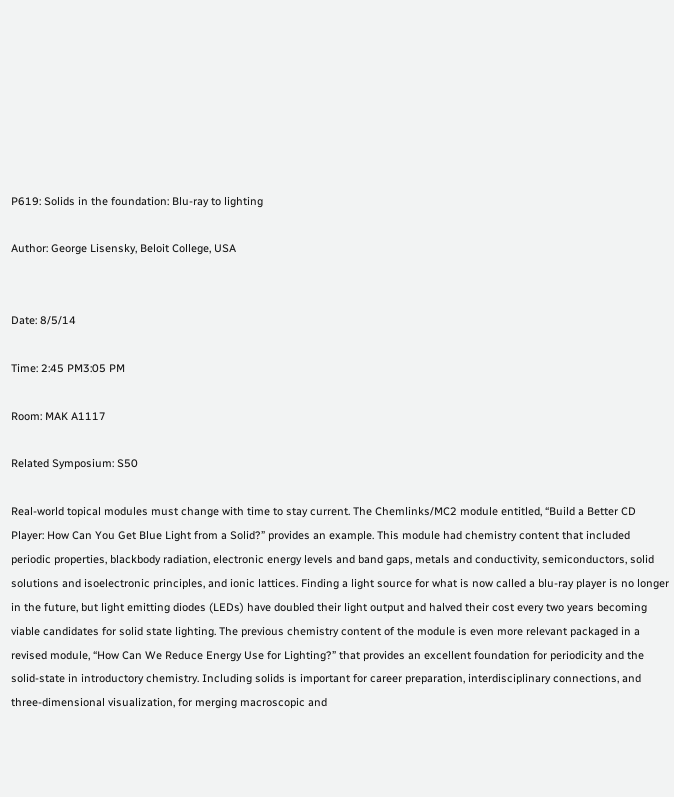P619: Solids in the foundation: Blu-ray to lighting

Author: George Lisensky, Beloit College, USA


Date: 8/5/14

Time: 2:45 PM3:05 PM

Room: MAK A1117

Related Symposium: S50

Real-world topical modules must change with time to stay current. The Chemlinks/MC2 module entitled, “Build a Better CD Player: How Can You Get Blue Light from a Solid?” provides an example. This module had chemistry content that included periodic properties, blackbody radiation, electronic energy levels and band gaps, metals and conductivity, semiconductors, solid solutions and isoelectronic principles, and ionic lattices. Finding a light source for what is now called a blu-ray player is no longer in the future, but light emitting diodes (LEDs) have doubled their light output and halved their cost every two years becoming viable candidates for solid state lighting. The previous chemistry content of the module is even more relevant packaged in a revised module, “How Can We Reduce Energy Use for Lighting?” that provides an excellent foundation for periodicity and the solid-state in introductory chemistry. Including solids is important for career preparation, interdisciplinary connections, and three-dimensional visualization, for merging macroscopic and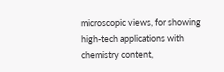microscopic views, for showing high-tech applications with chemistry content,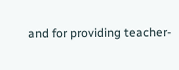and for providing teacher-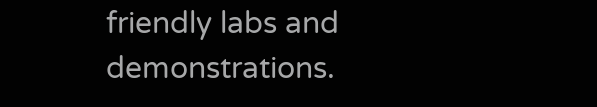friendly labs and demonstrations.